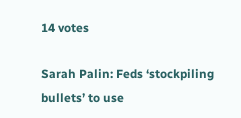14 votes

Sarah Palin: Feds ‘stockpiling bullets’ to use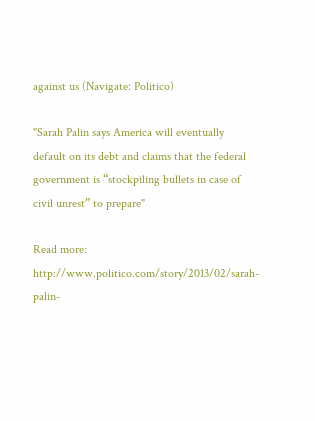against us (Navigate: Politico)

"Sarah Palin says America will eventually default on its debt and claims that the federal government is “stockpiling bullets in case of civil unrest” to prepare"

Read more: http://www.politico.com/story/2013/02/sarah-palin-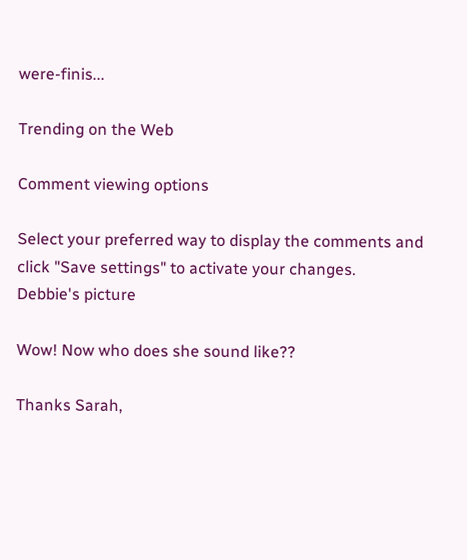were-finis...

Trending on the Web

Comment viewing options

Select your preferred way to display the comments and click "Save settings" to activate your changes.
Debbie's picture

Wow! Now who does she sound like??

Thanks Sarah,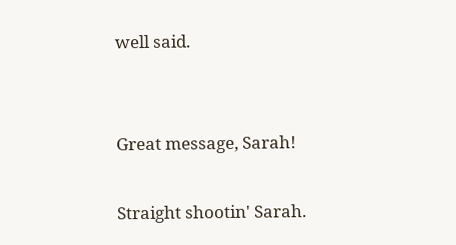well said.


Great message, Sarah!

Straight shootin' Sarah.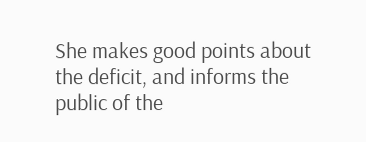She makes good points about the deficit, and informs the public of the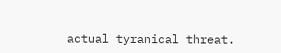actual tyranical threat.